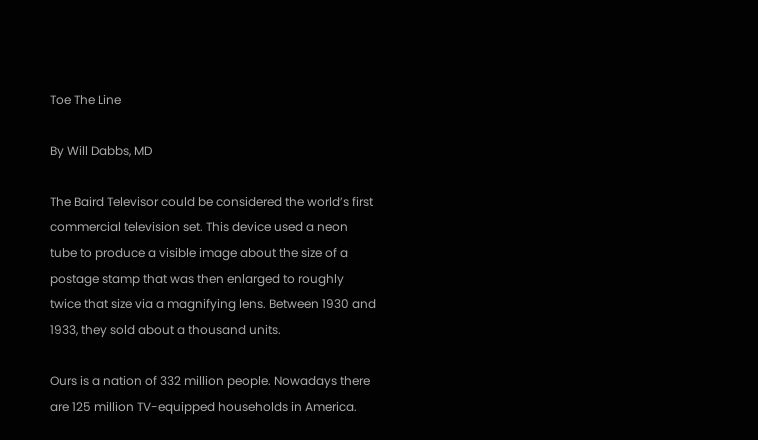Toe The Line

By Will Dabbs, MD

The Baird Televisor could be considered the world’s first commercial television set. This device used a neon tube to produce a visible image about the size of a postage stamp that was then enlarged to roughly twice that size via a magnifying lens. Between 1930 and 1933, they sold about a thousand units.

Ours is a nation of 332 million people. Nowadays there are 125 million TV-equipped households in America.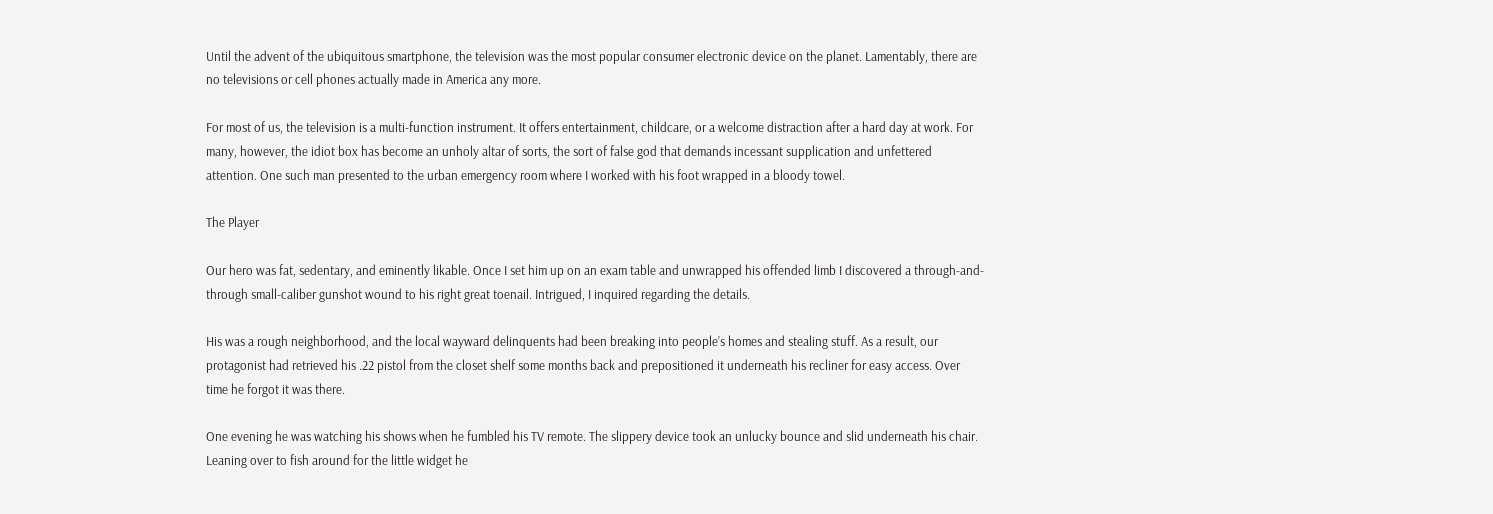Until the advent of the ubiquitous smartphone, the television was the most popular consumer electronic device on the planet. Lamentably, there are no televisions or cell phones actually made in America any more.

For most of us, the television is a multi-function instrument. It offers entertainment, childcare, or a welcome distraction after a hard day at work. For many, however, the idiot box has become an unholy altar of sorts, the sort of false god that demands incessant supplication and unfettered attention. One such man presented to the urban emergency room where I worked with his foot wrapped in a bloody towel.

The Player

Our hero was fat, sedentary, and eminently likable. Once I set him up on an exam table and unwrapped his offended limb I discovered a through-and-through small-caliber gunshot wound to his right great toenail. Intrigued, I inquired regarding the details.

His was a rough neighborhood, and the local wayward delinquents had been breaking into people’s homes and stealing stuff. As a result, our protagonist had retrieved his .22 pistol from the closet shelf some months back and prepositioned it underneath his recliner for easy access. Over time he forgot it was there.

One evening he was watching his shows when he fumbled his TV remote. The slippery device took an unlucky bounce and slid underneath his chair. Leaning over to fish around for the little widget he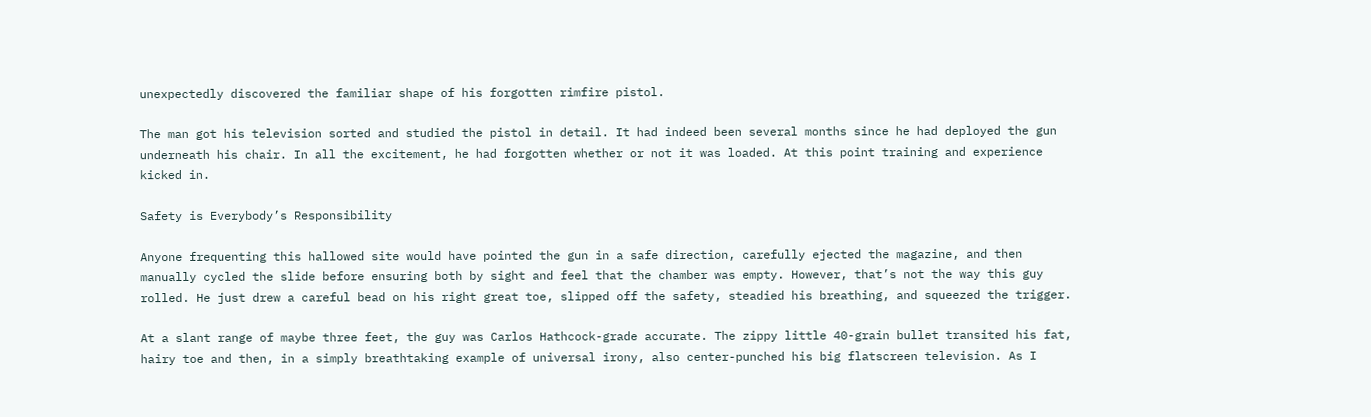unexpectedly discovered the familiar shape of his forgotten rimfire pistol.

The man got his television sorted and studied the pistol in detail. It had indeed been several months since he had deployed the gun underneath his chair. In all the excitement, he had forgotten whether or not it was loaded. At this point training and experience kicked in.

Safety is Everybody’s Responsibility

Anyone frequenting this hallowed site would have pointed the gun in a safe direction, carefully ejected the magazine, and then manually cycled the slide before ensuring both by sight and feel that the chamber was empty. However, that’s not the way this guy rolled. He just drew a careful bead on his right great toe, slipped off the safety, steadied his breathing, and squeezed the trigger.

At a slant range of maybe three feet, the guy was Carlos Hathcock-grade accurate. The zippy little 40-grain bullet transited his fat, hairy toe and then, in a simply breathtaking example of universal irony, also center-punched his big flatscreen television. As I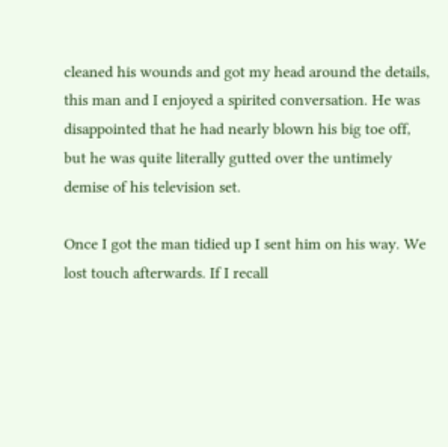cleaned his wounds and got my head around the details, this man and I enjoyed a spirited conversation. He was disappointed that he had nearly blown his big toe off, but he was quite literally gutted over the untimely demise of his television set.

Once I got the man tidied up I sent him on his way. We lost touch afterwards. If I recall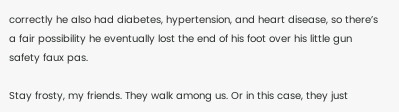correctly he also had diabetes, hypertension, and heart disease, so there’s a fair possibility he eventually lost the end of his foot over his little gun safety faux pas.

Stay frosty, my friends. They walk among us. Or in this case, they just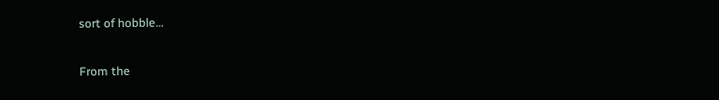sort of hobble…

From the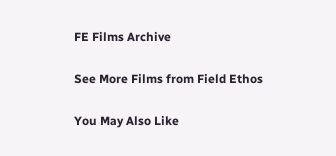FE Films Archive

See More Films from Field Ethos

You May Also Like